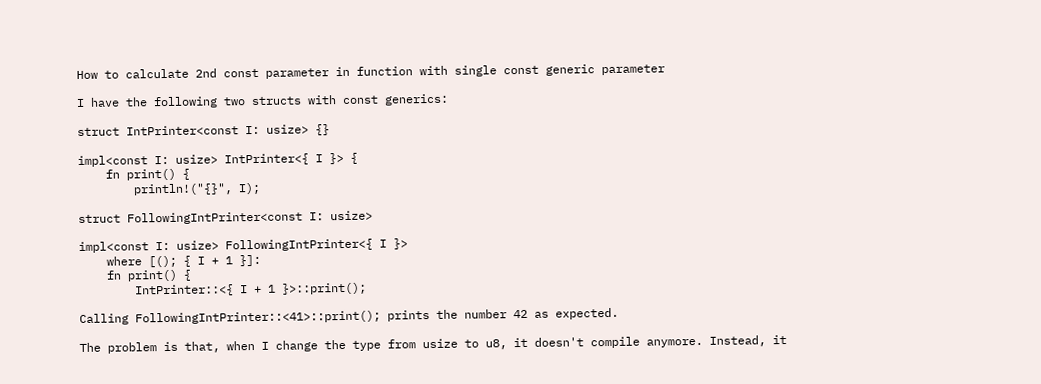How to calculate 2nd const parameter in function with single const generic parameter

I have the following two structs with const generics:

struct IntPrinter<const I: usize> {}

impl<const I: usize> IntPrinter<{ I }> {
    fn print() {
        println!("{}", I);

struct FollowingIntPrinter<const I: usize>

impl<const I: usize> FollowingIntPrinter<{ I }>
    where [(); { I + 1 }]:
    fn print() {
        IntPrinter::<{ I + 1 }>::print();

Calling FollowingIntPrinter::<41>::print(); prints the number 42 as expected.

The problem is that, when I change the type from usize to u8, it doesn't compile anymore. Instead, it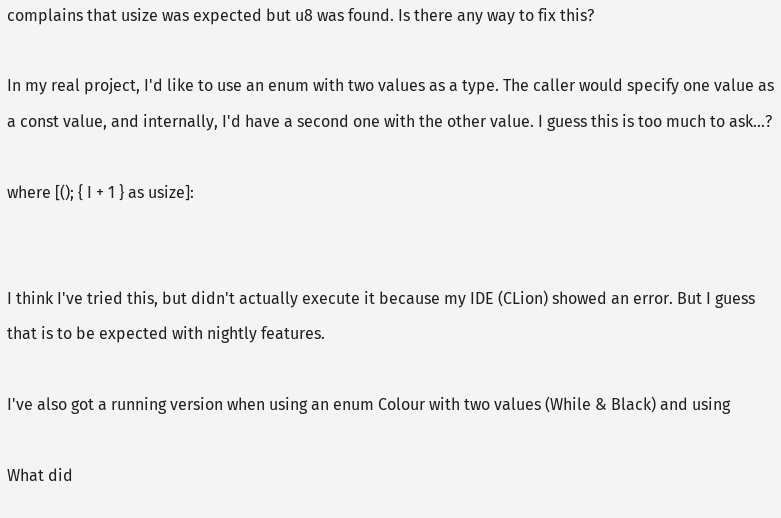complains that usize was expected but u8 was found. Is there any way to fix this?

In my real project, I'd like to use an enum with two values as a type. The caller would specify one value as a const value, and internally, I'd have a second one with the other value. I guess this is too much to ask...?

where [(); { I + 1 } as usize]:


I think I've tried this, but didn't actually execute it because my IDE (CLion) showed an error. But I guess that is to be expected with nightly features.

I've also got a running version when using an enum Colour with two values (While & Black) and using

What did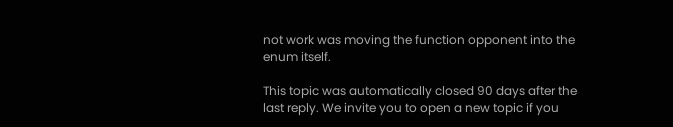not work was moving the function opponent into the enum itself.

This topic was automatically closed 90 days after the last reply. We invite you to open a new topic if you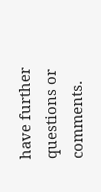have further questions or comments.